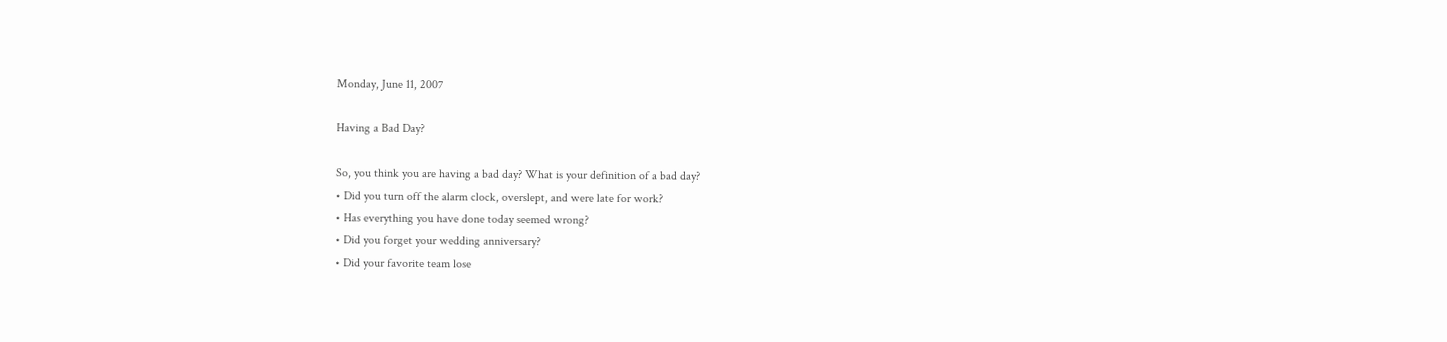Monday, June 11, 2007

Having a Bad Day?

So, you think you are having a bad day? What is your definition of a bad day?
• Did you turn off the alarm clock, overslept, and were late for work?
• Has everything you have done today seemed wrong?
• Did you forget your wedding anniversary?
• Did your favorite team lose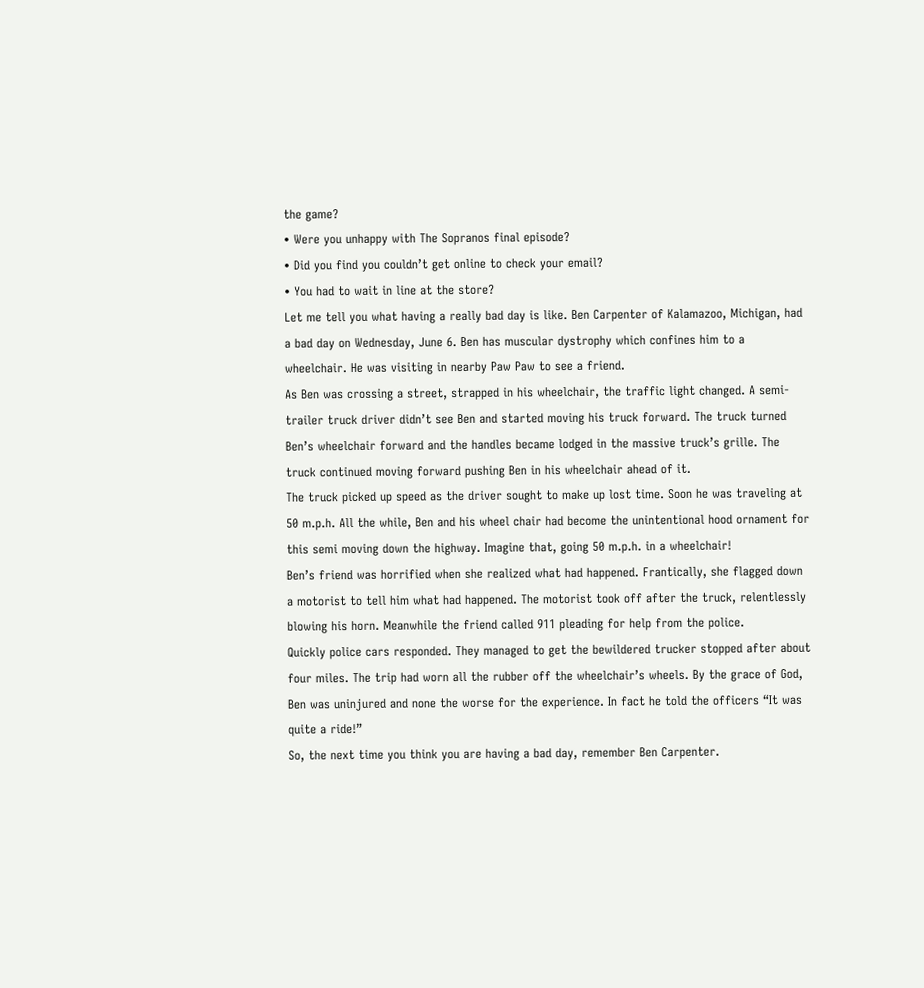the game?
• Were you unhappy with The Sopranos final episode?
• Did you find you couldn’t get online to check your email?
• You had to wait in line at the store?
Let me tell you what having a really bad day is like. Ben Carpenter of Kalamazoo, Michigan, had a bad day on Wednesday, June 6. Ben has muscular dystrophy which confines him to a wheelchair. He was visiting in nearby Paw Paw to see a friend.
As Ben was crossing a street, strapped in his wheelchair, the traffic light changed. A semi-trailer truck driver didn’t see Ben and started moving his truck forward. The truck turned Ben’s wheelchair forward and the handles became lodged in the massive truck’s grille. The truck continued moving forward pushing Ben in his wheelchair ahead of it.
The truck picked up speed as the driver sought to make up lost time. Soon he was traveling at 50 m.p.h. All the while, Ben and his wheel chair had become the unintentional hood ornament for this semi moving down the highway. Imagine that, going 50 m.p.h. in a wheelchair!
Ben’s friend was horrified when she realized what had happened. Frantically, she flagged down a motorist to tell him what had happened. The motorist took off after the truck, relentlessly blowing his horn. Meanwhile the friend called 911 pleading for help from the police.
Quickly police cars responded. They managed to get the bewildered trucker stopped after about four miles. The trip had worn all the rubber off the wheelchair’s wheels. By the grace of God, Ben was uninjured and none the worse for the experience. In fact he told the officers “It was quite a ride!”
So, the next time you think you are having a bad day, remember Ben Carpenter.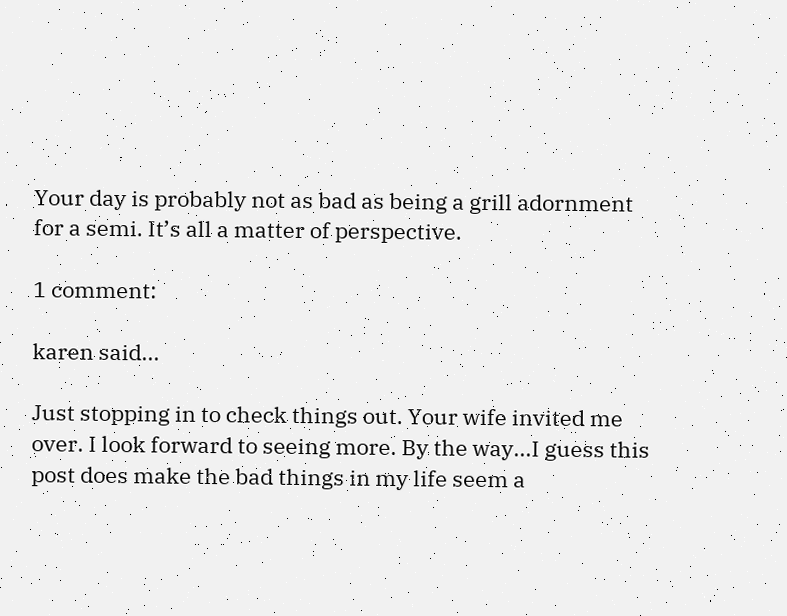Your day is probably not as bad as being a grill adornment for a semi. It’s all a matter of perspective.

1 comment:

karen said...

Just stopping in to check things out. Your wife invited me over. I look forward to seeing more. By the way...I guess this post does make the bad things in my life seem a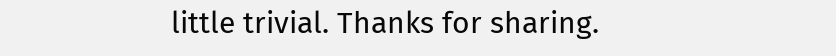little trivial. Thanks for sharing.